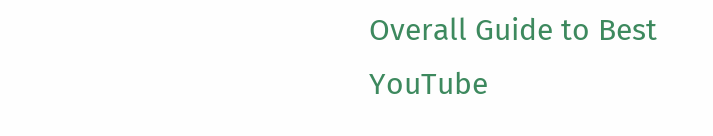Overall Guide to Best YouTube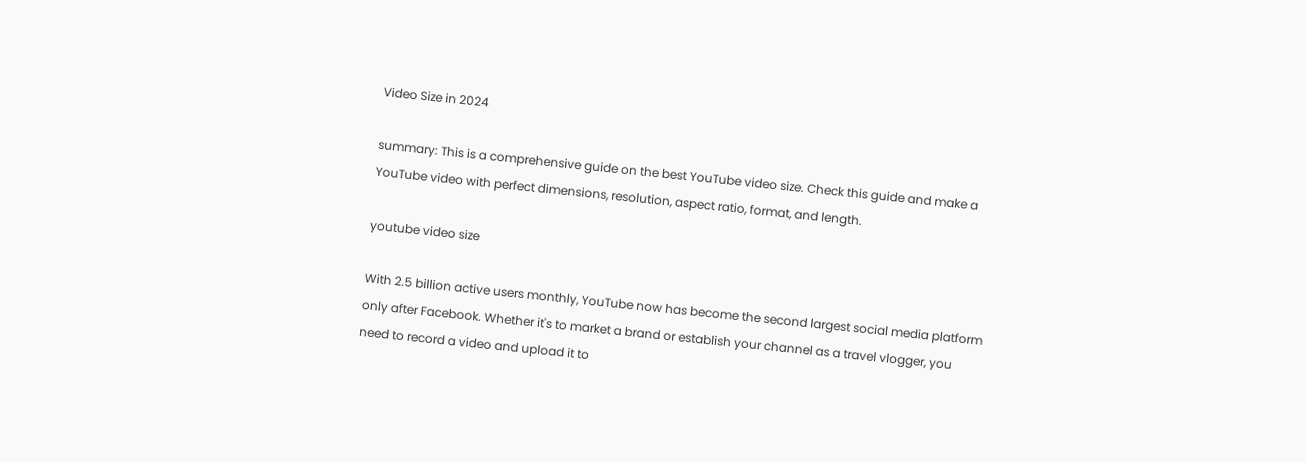Video Size in 2024

summary: This is a comprehensive guide on the best YouTube video size. Check this guide and make a YouTube video with perfect dimensions, resolution, aspect ratio, format, and length.

youtube video size

With 2.5 billion active users monthly, YouTube now has become the second largest social media platform only after Facebook. Whether it's to market a brand or establish your channel as a travel vlogger, you need to record a video and upload it to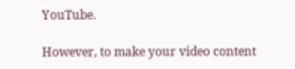YouTube.

However, to make your video content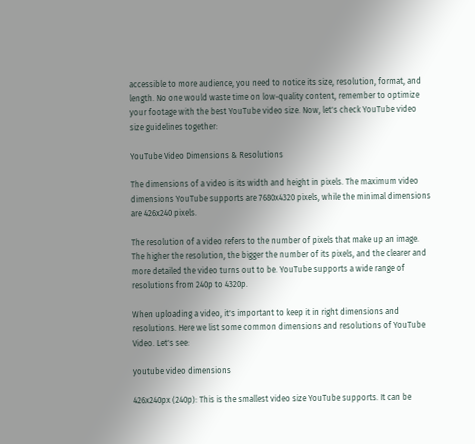accessible to more audience, you need to notice its size, resolution, format, and length. No one would waste time on low-quality content, remember to optimize your footage with the best YouTube video size. Now, let's check YouTube video size guidelines together:

YouTube Video Dimensions & Resolutions

The dimensions of a video is its width and height in pixels. The maximum video dimensions YouTube supports are 7680x4320 pixels, while the minimal dimensions are 426x240 pixels.

The resolution of a video refers to the number of pixels that make up an image. The higher the resolution, the bigger the number of its pixels, and the clearer and more detailed the video turns out to be. YouTube supports a wide range of resolutions from 240p to 4320p.

When uploading a video, it's important to keep it in right dimensions and resolutions. Here we list some common dimensions and resolutions of YouTube Video. Let's see:

youtube video dimensions

426x240px (240p): This is the smallest video size YouTube supports. It can be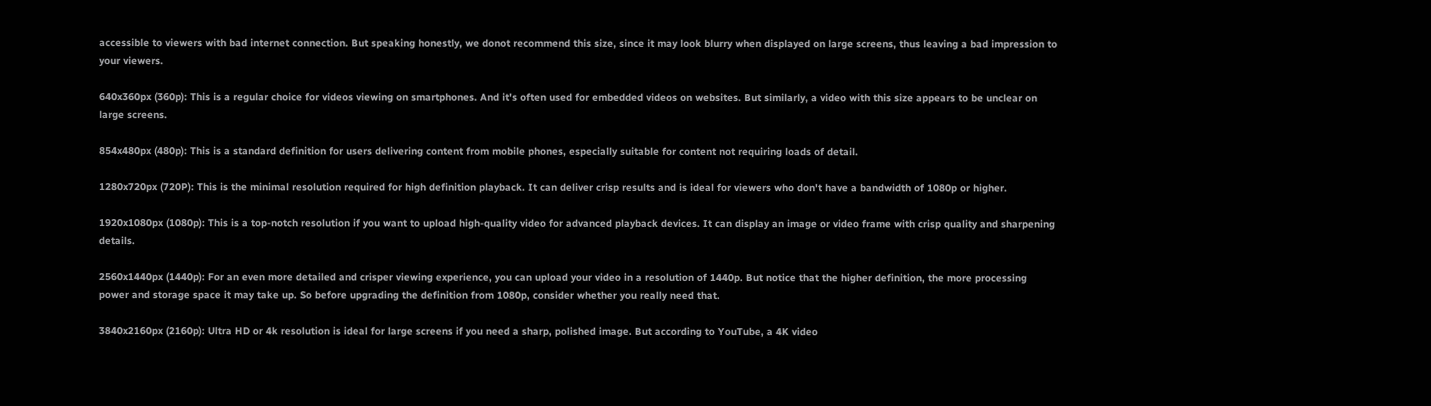accessible to viewers with bad internet connection. But speaking honestly, we donot recommend this size, since it may look blurry when displayed on large screens, thus leaving a bad impression to your viewers.

640x360px (360p): This is a regular choice for videos viewing on smartphones. And it's often used for embedded videos on websites. But similarly, a video with this size appears to be unclear on large screens.

854x480px (480p): This is a standard definition for users delivering content from mobile phones, especially suitable for content not requiring loads of detail.

1280x720px (720P): This is the minimal resolution required for high definition playback. It can deliver crisp results and is ideal for viewers who don't have a bandwidth of 1080p or higher.

1920x1080px (1080p): This is a top-notch resolution if you want to upload high-quality video for advanced playback devices. It can display an image or video frame with crisp quality and sharpening details.

2560x1440px (1440p): For an even more detailed and crisper viewing experience, you can upload your video in a resolution of 1440p. But notice that the higher definition, the more processing power and storage space it may take up. So before upgrading the definition from 1080p, consider whether you really need that.

3840x2160px (2160p): Ultra HD or 4k resolution is ideal for large screens if you need a sharp, polished image. But according to YouTube, a 4K video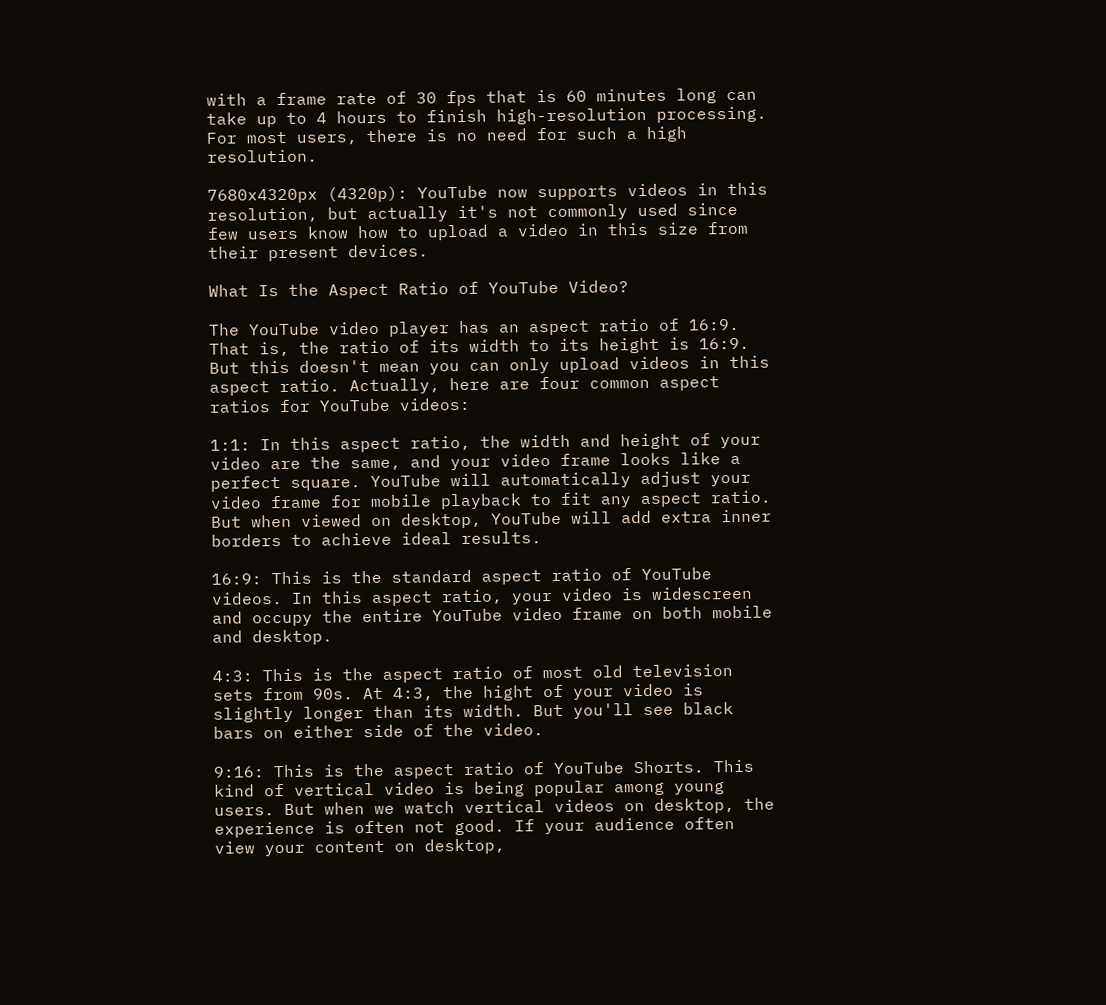with a frame rate of 30 fps that is 60 minutes long can take up to 4 hours to finish high-resolution processing. For most users, there is no need for such a high resolution.

7680x4320px (4320p): YouTube now supports videos in this resolution, but actually it's not commonly used since few users know how to upload a video in this size from their present devices.

What Is the Aspect Ratio of YouTube Video?

The YouTube video player has an aspect ratio of 16:9. That is, the ratio of its width to its height is 16:9. But this doesn't mean you can only upload videos in this aspect ratio. Actually, here are four common aspect ratios for YouTube videos:

1:1: In this aspect ratio, the width and height of your video are the same, and your video frame looks like a perfect square. YouTube will automatically adjust your video frame for mobile playback to fit any aspect ratio. But when viewed on desktop, YouTube will add extra inner borders to achieve ideal results.

16:9: This is the standard aspect ratio of YouTube videos. In this aspect ratio, your video is widescreen and occupy the entire YouTube video frame on both mobile and desktop.

4:3: This is the aspect ratio of most old television sets from 90s. At 4:3, the hight of your video is slightly longer than its width. But you'll see black bars on either side of the video.

9:16: This is the aspect ratio of YouTube Shorts. This kind of vertical video is being popular among young users. But when we watch vertical videos on desktop, the experience is often not good. If your audience often view your content on desktop,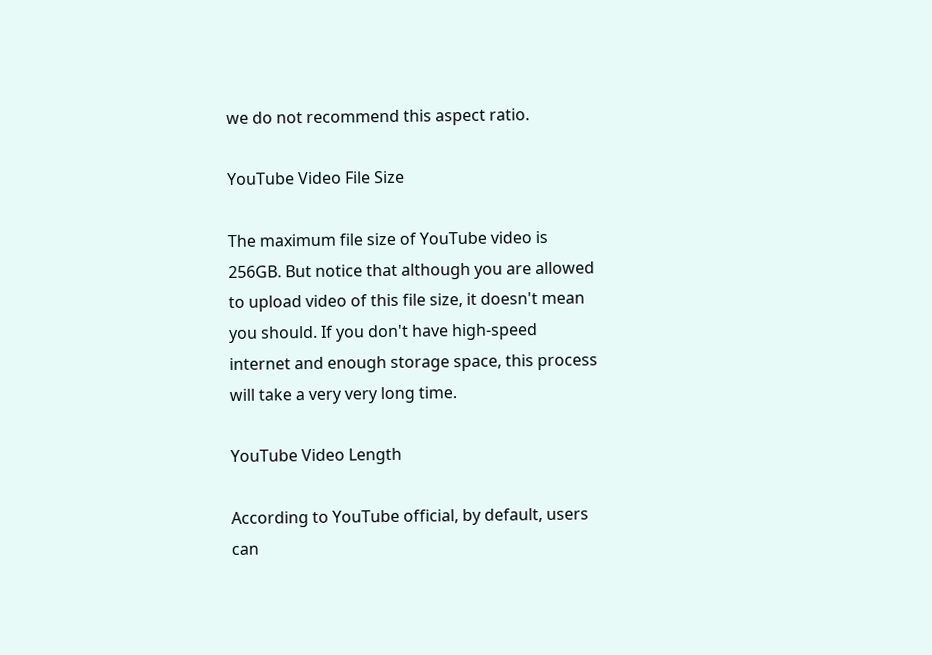we do not recommend this aspect ratio.

YouTube Video File Size

The maximum file size of YouTube video is 256GB. But notice that although you are allowed to upload video of this file size, it doesn't mean you should. If you don't have high-speed internet and enough storage space, this process will take a very very long time.

YouTube Video Length

According to YouTube official, by default, users can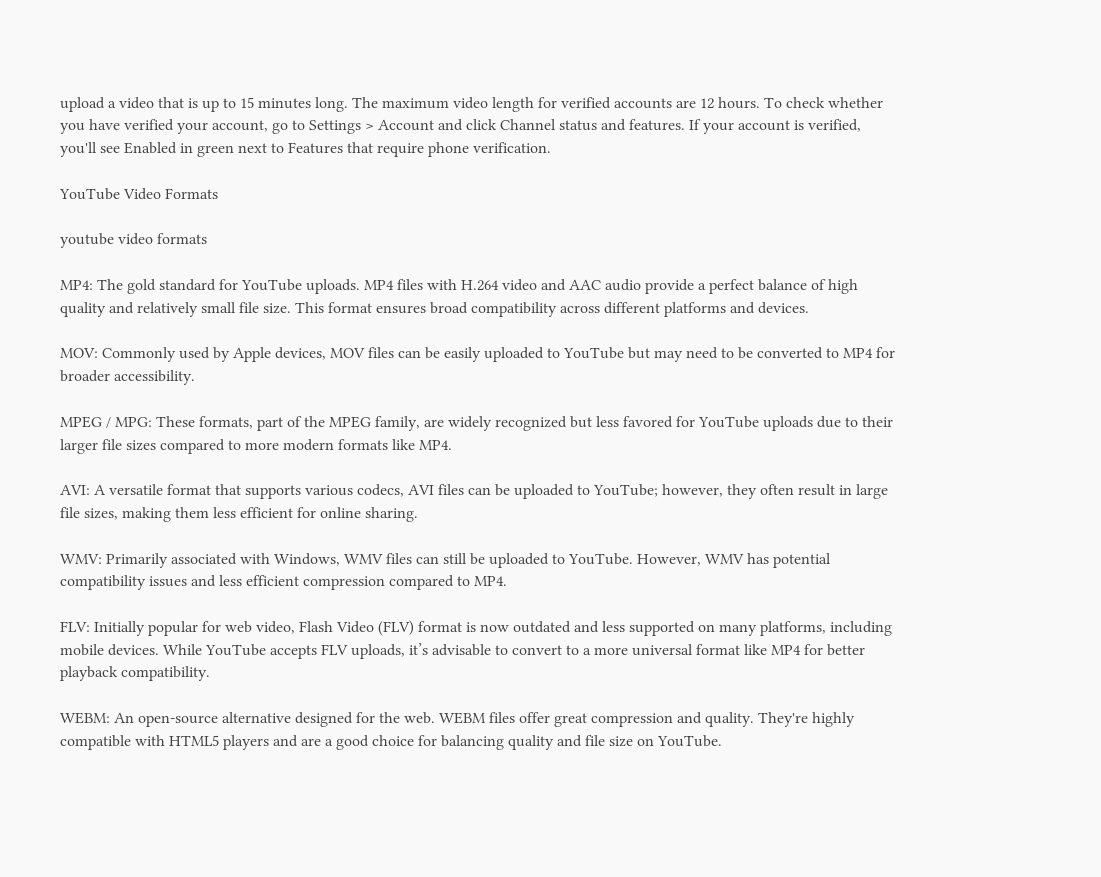upload a video that is up to 15 minutes long. The maximum video length for verified accounts are 12 hours. To check whether you have verified your account, go to Settings > Account and click Channel status and features. If your account is verified, you'll see Enabled in green next to Features that require phone verification.

YouTube Video Formats

youtube video formats

MP4: The gold standard for YouTube uploads. MP4 files with H.264 video and AAC audio provide a perfect balance of high quality and relatively small file size. This format ensures broad compatibility across different platforms and devices.

MOV: Commonly used by Apple devices, MOV files can be easily uploaded to YouTube but may need to be converted to MP4 for broader accessibility.

MPEG / MPG: These formats, part of the MPEG family, are widely recognized but less favored for YouTube uploads due to their larger file sizes compared to more modern formats like MP4.

AVI: A versatile format that supports various codecs, AVI files can be uploaded to YouTube; however, they often result in large file sizes, making them less efficient for online sharing.

WMV: Primarily associated with Windows, WMV files can still be uploaded to YouTube. However, WMV has potential compatibility issues and less efficient compression compared to MP4.

FLV: Initially popular for web video, Flash Video (FLV) format is now outdated and less supported on many platforms, including mobile devices. While YouTube accepts FLV uploads, it’s advisable to convert to a more universal format like MP4 for better playback compatibility.

WEBM: An open-source alternative designed for the web. WEBM files offer great compression and quality. They're highly compatible with HTML5 players and are a good choice for balancing quality and file size on YouTube.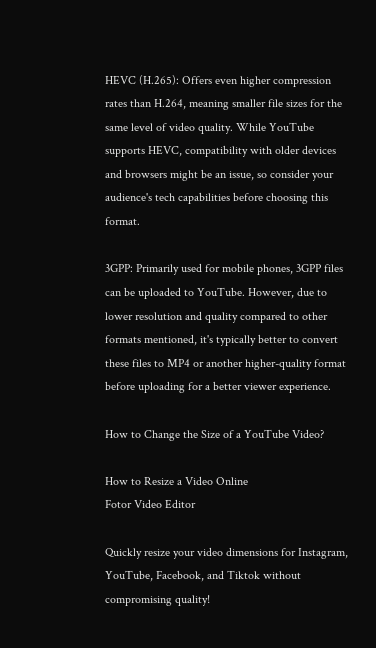HEVC (H.265): Offers even higher compression rates than H.264, meaning smaller file sizes for the same level of video quality. While YouTube supports HEVC, compatibility with older devices and browsers might be an issue, so consider your audience's tech capabilities before choosing this format.

3GPP: Primarily used for mobile phones, 3GPP files can be uploaded to YouTube. However, due to lower resolution and quality compared to other formats mentioned, it's typically better to convert these files to MP4 or another higher-quality format before uploading for a better viewer experience.

How to Change the Size of a YouTube Video?

How to Resize a Video Online
Fotor Video Editor

Quickly resize your video dimensions for Instagram, YouTube, Facebook, and Tiktok without compromising quality!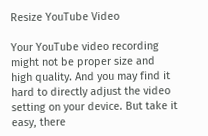Resize YouTube Video

Your YouTube video recording might not be proper size and high quality. And you may find it hard to directly adjust the video setting on your device. But take it easy, there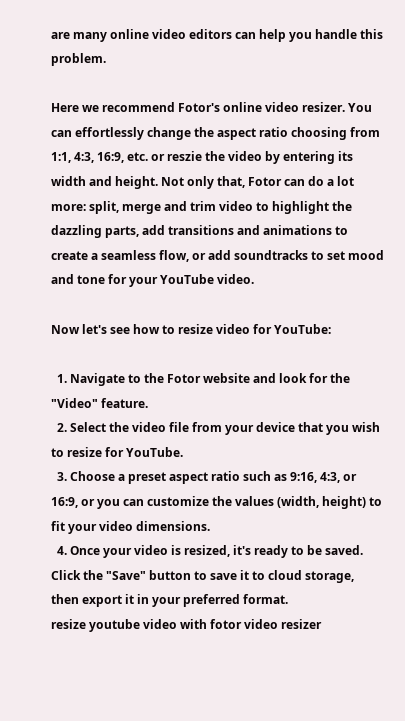are many online video editors can help you handle this problem.

Here we recommend Fotor's online video resizer. You can effortlessly change the aspect ratio choosing from 1:1, 4:3, 16:9, etc. or reszie the video by entering its width and height. Not only that, Fotor can do a lot more: split, merge and trim video to highlight the dazzling parts, add transitions and animations to create a seamless flow, or add soundtracks to set mood and tone for your YouTube video.

Now let's see how to resize video for YouTube:

  1. Navigate to the Fotor website and look for the "Video" feature.
  2. Select the video file from your device that you wish to resize for YouTube.
  3. Choose a preset aspect ratio such as 9:16, 4:3, or 16:9, or you can customize the values (width, height) to fit your video dimensions.
  4. Once your video is resized, it's ready to be saved. Click the "Save" button to save it to cloud storage, then export it in your preferred format.
resize youtube video with fotor video resizer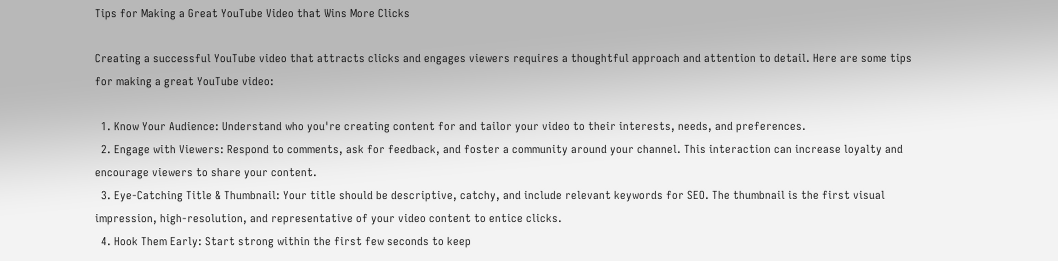Tips for Making a Great YouTube Video that Wins More Clicks

Creating a successful YouTube video that attracts clicks and engages viewers requires a thoughtful approach and attention to detail. Here are some tips for making a great YouTube video:

  1. Know Your Audience: Understand who you're creating content for and tailor your video to their interests, needs, and preferences.
  2. Engage with Viewers: Respond to comments, ask for feedback, and foster a community around your channel. This interaction can increase loyalty and encourage viewers to share your content.
  3. Eye-Catching Title & Thumbnail: Your title should be descriptive, catchy, and include relevant keywords for SEO. The thumbnail is the first visual impression, high-resolution, and representative of your video content to entice clicks.
  4. Hook Them Early: Start strong within the first few seconds to keep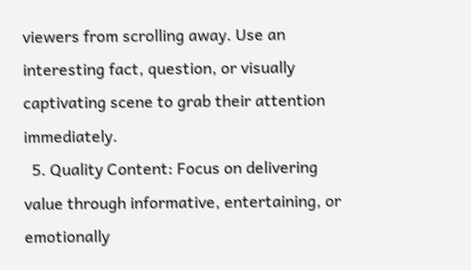viewers from scrolling away. Use an interesting fact, question, or visually captivating scene to grab their attention immediately.
  5. Quality Content: Focus on delivering value through informative, entertaining, or emotionally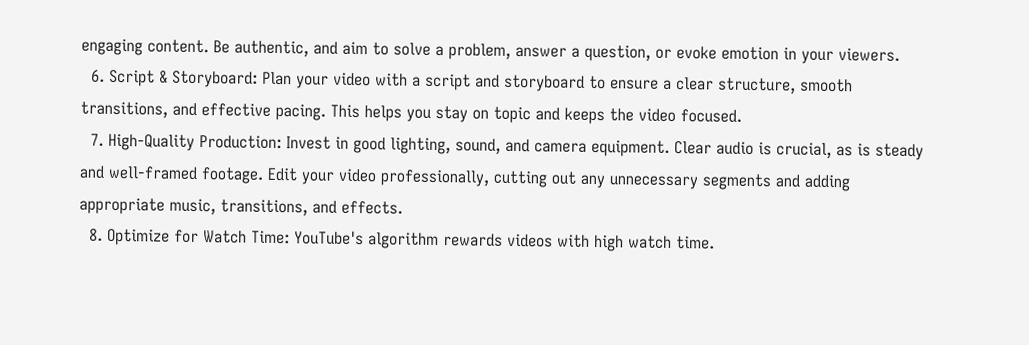engaging content. Be authentic, and aim to solve a problem, answer a question, or evoke emotion in your viewers.
  6. Script & Storyboard: Plan your video with a script and storyboard to ensure a clear structure, smooth transitions, and effective pacing. This helps you stay on topic and keeps the video focused.
  7. High-Quality Production: Invest in good lighting, sound, and camera equipment. Clear audio is crucial, as is steady and well-framed footage. Edit your video professionally, cutting out any unnecessary segments and adding appropriate music, transitions, and effects.
  8. Optimize for Watch Time: YouTube's algorithm rewards videos with high watch time.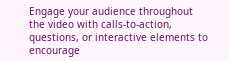Engage your audience throughout the video with calls-to-action, questions, or interactive elements to encourage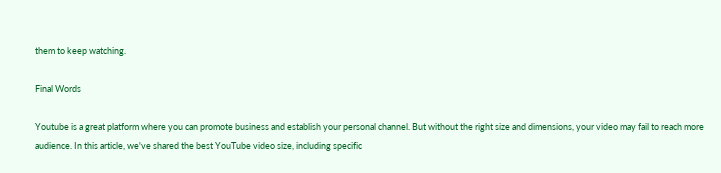them to keep watching.

Final Words

Youtube is a great platform where you can promote business and establish your personal channel. But without the right size and dimensions, your video may fail to reach more audience. In this article, we've shared the best YouTube video size, including specific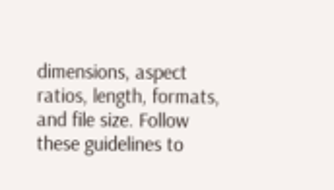dimensions, aspect ratios, length, formats, and file size. Follow these guidelines to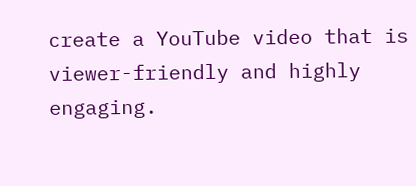create a YouTube video that is viewer-friendly and highly engaging.